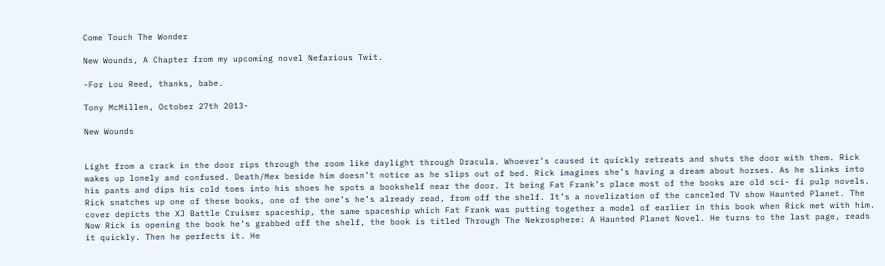Come Touch The Wonder

New Wounds, A Chapter from my upcoming novel Nefarious Twit.

-For Lou Reed, thanks, babe.

Tony McMillen, October 27th 2013-

New Wounds


Light from a crack in the door rips through the room like daylight through Dracula. Whoever’s caused it quickly retreats and shuts the door with them. Rick wakes up lonely and confused. Death/Mex beside him doesn’t notice as he slips out of bed. Rick imagines she’s having a dream about horses. As he slinks into his pants and dips his cold toes into his shoes he spots a bookshelf near the door. It being Fat Frank’s place most of the books are old sci- fi pulp novels. Rick snatches up one of these books, one of the one’s he’s already read, from off the shelf. It’s a novelization of the canceled TV show Haunted Planet. The cover depicts the XJ Battle Cruiser spaceship, the same spaceship which Fat Frank was putting together a model of earlier in this book when Rick met with him. Now Rick is opening the book he’s grabbed off the shelf, the book is titled Through The Nekrosphere: A Haunted Planet Novel. He turns to the last page, reads it quickly. Then he perfects it. He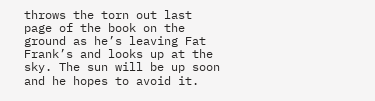throws the torn out last page of the book on the ground as he’s leaving Fat Frank’s and looks up at the sky. The sun will be up soon and he hopes to avoid it.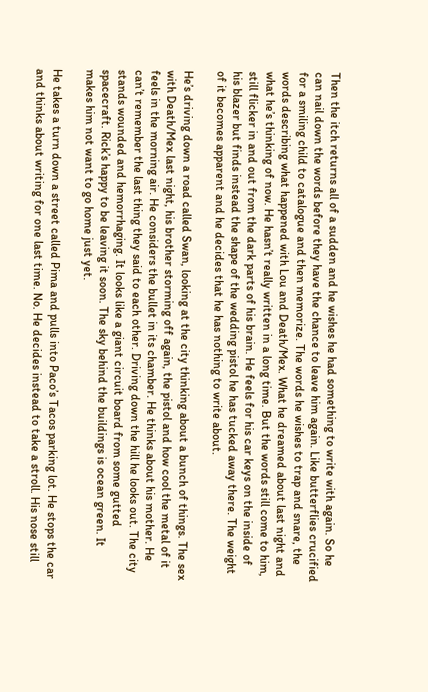Then the itch returns all of a sudden and he wishes he had something to write with again. So he can nail down the words before they have the chance to leave him again. Like butterflies crucified for a smiling child to catalogue and then memorize. The words he wishes to trap and snare, the words describing what happened with Lou and Death/Mex. What he dreamed about last night and what he’s thinking of now. He hasn’t really written in a long time. But the words still come to him, still flicker in and out from the dark parts of his brain. He feels for his car keys on the inside of his blazer but finds instead the shape of the wedding pistol he has tucked away there. The weight of it becomes apparent and he decides that he has nothing to write about.

He’s driving down a road called Swan, looking at the city thinking about a bunch of things. The sex with Death/Mex last night, his brother storming off again, the pistol and how cool the metal of it feels in the morning air. He considers the bullet in its chamber. He thinks about his mother. He can’t remember the last thing they said to each other. Driving down the hill he looks out. The city stands wounded and hemorrhaging. It looks like a giant circuit board from some gutted spacecraft. Rick’s happy to be leaving it soon. The sky behind the buildings is ocean green. It makes him not want to go home just yet.

He takes a turn down a street called Pima and pulls into Paco’s Tacos parking lot. He stops the car and thinks about writing for one last time. No. He decides instead to take a stroll. His nose still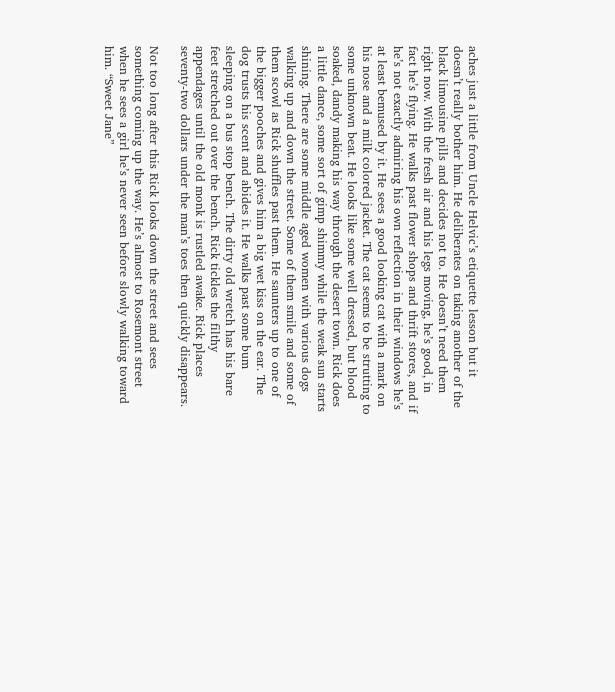aches just a little from Uncle Helvic’s etiquette lesson but it doesn’t really bother him. He deliberates on taking another of the black limousine pills and decides not to. He doesn’t need them right now. With the fresh air and his legs moving, he’s good, in fact he’s flying. He walks past flower shops and thrift stores, and if he’s not exactly admiring his own reflection in their windows he’s at least bemused by it. He sees a good looking cat with a mark on his nose and a milk colored jacket. The cat seems to be strutting to some unknown beat. He looks like some well dressed, but blood soaked, dandy making his way through the desert town. Rick does a little dance, some sort of gimp shimmy while the weak sun starts shining. There are some middle aged women with various dogs walking up and down the street. Some of them smile and some of them scowl as Rick shuffles past them. He saunters up to one of the bigger pooches and gives him a big wet kiss on the ear. The dog trusts his scent and abides it. He walks past some bum sleeping on a bus stop bench. The dirty old wretch has his bare feet stretched out over the bench. Rick tickles the filthy appendages until the old monk is rustled awake. Rick places seventy-two dollars under the man’s toes then quickly disappears.

Not too long after this Rick looks down the street and sees something coming up the way. He’s almost to Rosemont street when he sees a girl he’s never seen before slowly walking toward him. “Sweet Jane”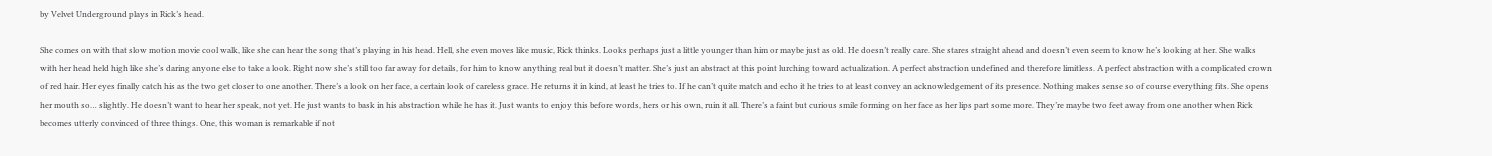by Velvet Underground plays in Rick’s head.

She comes on with that slow motion movie cool walk, like she can hear the song that’s playing in his head. Hell, she even moves like music, Rick thinks. Looks perhaps just a little younger than him or maybe just as old. He doesn’t really care. She stares straight ahead and doesn’t even seem to know he’s looking at her. She walks with her head held high like she’s daring anyone else to take a look. Right now she’s still too far away for details, for him to know anything real but it doesn’t matter. She’s just an abstract at this point lurching toward actualization. A perfect abstraction undefined and therefore limitless. A perfect abstraction with a complicated crown of red hair. Her eyes finally catch his as the two get closer to one another. There’s a look on her face, a certain look of careless grace. He returns it in kind, at least he tries to. If he can’t quite match and echo it he tries to at least convey an acknowledgement of its presence. Nothing makes sense so of course everything fits. She opens her mouth so… slightly. He doesn’t want to hear her speak, not yet. He just wants to bask in his abstraction while he has it. Just wants to enjoy this before words, hers or his own, ruin it all. There’s a faint but curious smile forming on her face as her lips part some more. They’re maybe two feet away from one another when Rick becomes utterly convinced of three things. One, this woman is remarkable if not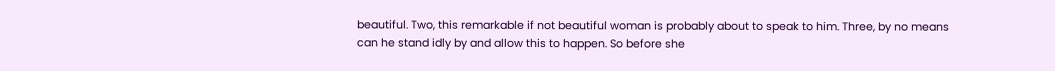beautiful. Two, this remarkable if not beautiful woman is probably about to speak to him. Three, by no means can he stand idly by and allow this to happen. So before she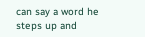can say a word he steps up and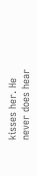kisses her. He never does hear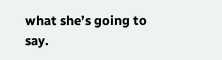what she’s going to say.